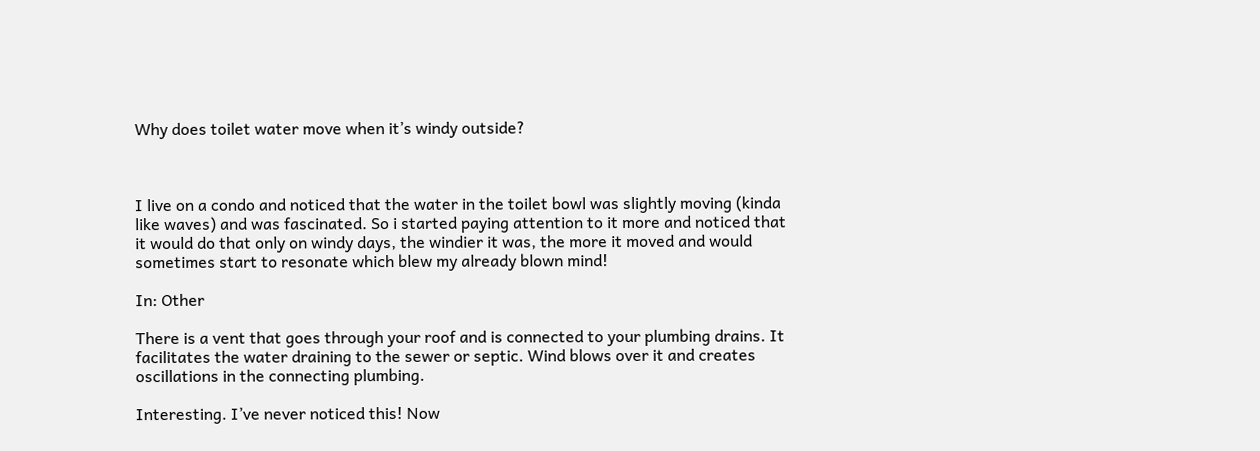Why does toilet water move when it’s windy outside?



I live on a condo and noticed that the water in the toilet bowl was slightly moving (kinda like waves) and was fascinated. So i started paying attention to it more and noticed that it would do that only on windy days, the windier it was, the more it moved and would sometimes start to resonate which blew my already blown mind!

In: Other

There is a vent that goes through your roof and is connected to your plumbing drains. It facilitates the water draining to the sewer or septic. Wind blows over it and creates oscillations in the connecting plumbing.

Interesting. I’ve never noticed this! Now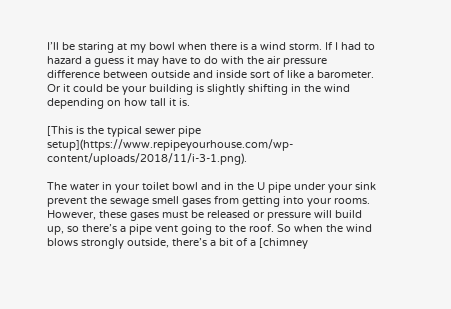I’ll be staring at my bowl when there is a wind storm. If I had to hazard a guess it may have to do with the air pressure difference between outside and inside sort of like a barometer. Or it could be your building is slightly shifting in the wind depending on how tall it is.

[This is the typical sewer pipe setup](https://www.repipeyourhouse.com/wp-content/uploads/2018/11/i-3-1.png).

The water in your toilet bowl and in the U pipe under your sink prevent the sewage smell gases from getting into your rooms. However, these gases must be released or pressure will build up, so there’s a pipe vent going to the roof. So when the wind blows strongly outside, there’s a bit of a [chimney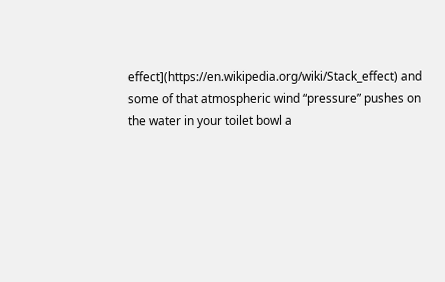effect](https://en.wikipedia.org/wiki/Stack_effect) and some of that atmospheric wind “pressure” pushes on the water in your toilet bowl a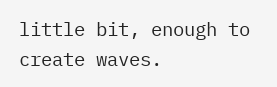little bit, enough to create waves.